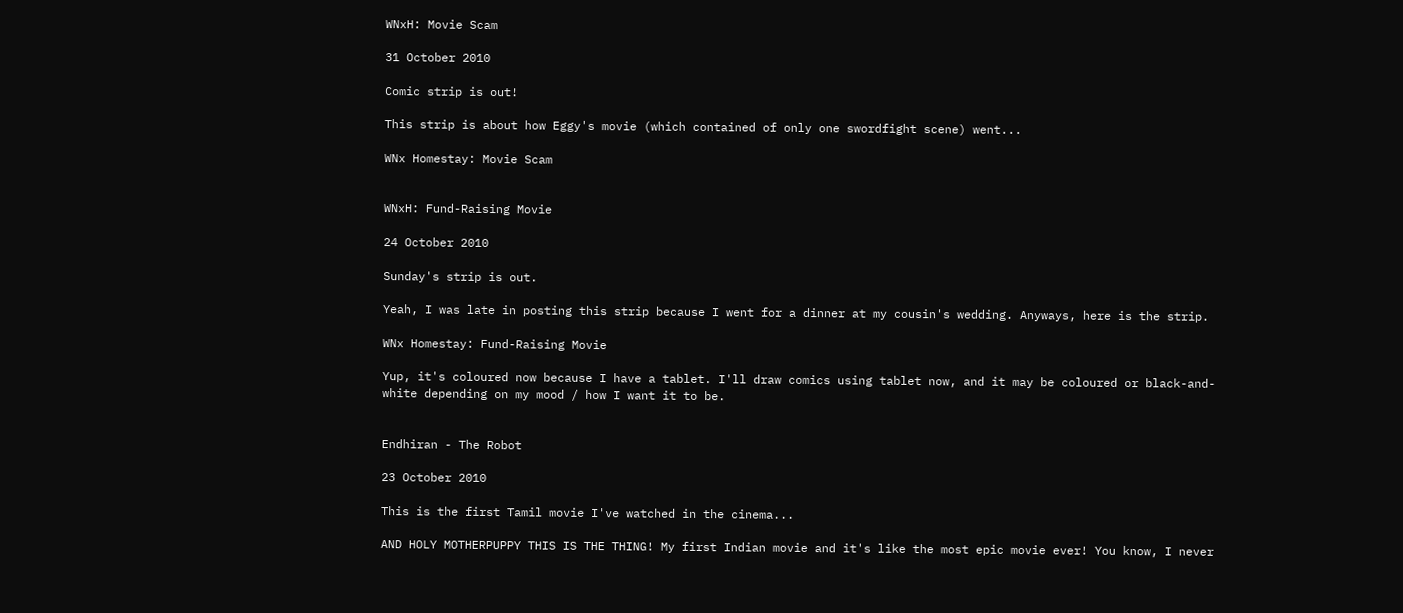WNxH: Movie Scam

31 October 2010

Comic strip is out!

This strip is about how Eggy's movie (which contained of only one swordfight scene) went...

WNx Homestay: Movie Scam


WNxH: Fund-Raising Movie

24 October 2010

Sunday's strip is out.

Yeah, I was late in posting this strip because I went for a dinner at my cousin's wedding. Anyways, here is the strip.

WNx Homestay: Fund-Raising Movie

Yup, it's coloured now because I have a tablet. I'll draw comics using tablet now, and it may be coloured or black-and-white depending on my mood / how I want it to be.


Endhiran - The Robot

23 October 2010

This is the first Tamil movie I've watched in the cinema...

AND HOLY MOTHERPUPPY THIS IS THE THING! My first Indian movie and it's like the most epic movie ever! You know, I never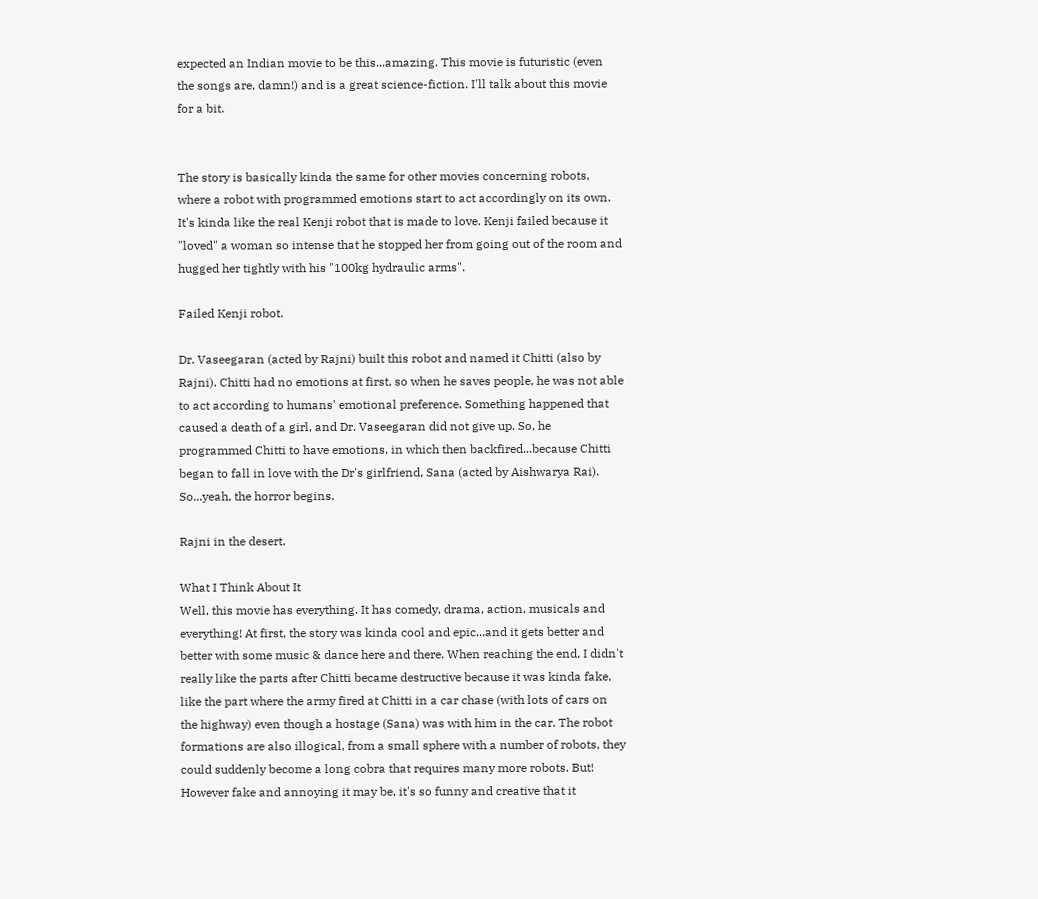expected an Indian movie to be this...amazing. This movie is futuristic (even the songs are, damn!) and is a great science-fiction. I'll talk about this movie for a bit.


The story is basically kinda the same for other movies concerning robots, where a robot with programmed emotions start to act accordingly on its own. It's kinda like the real Kenji robot that is made to love. Kenji failed because it "loved" a woman so intense that he stopped her from going out of the room and hugged her tightly with his "100kg hydraulic arms".

Failed Kenji robot.

Dr. Vaseegaran (acted by Rajni) built this robot and named it Chitti (also by Rajni). Chitti had no emotions at first, so when he saves people, he was not able to act according to humans' emotional preference. Something happened that caused a death of a girl, and Dr. Vaseegaran did not give up. So, he programmed Chitti to have emotions, in which then backfired...because Chitti began to fall in love with the Dr's girlfriend, Sana (acted by Aishwarya Rai). So...yeah, the horror begins.

Rajni in the desert.

What I Think About It
Well, this movie has everything. It has comedy, drama, action, musicals and everything! At first, the story was kinda cool and epic...and it gets better and better with some music & dance here and there. When reaching the end, I didn't really like the parts after Chitti became destructive because it was kinda fake, like the part where the army fired at Chitti in a car chase (with lots of cars on the highway) even though a hostage (Sana) was with him in the car. The robot formations are also illogical, from a small sphere with a number of robots, they could suddenly become a long cobra that requires many more robots. But! However fake and annoying it may be, it's so funny and creative that it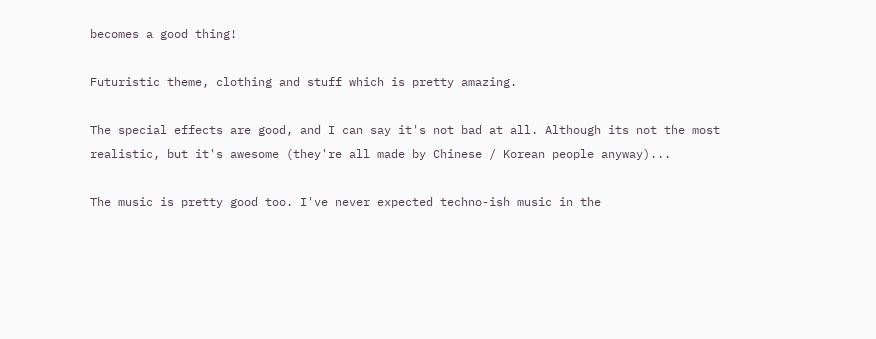becomes a good thing!

Futuristic theme, clothing and stuff which is pretty amazing.

The special effects are good, and I can say it's not bad at all. Although its not the most realistic, but it's awesome (they're all made by Chinese / Korean people anyway)...

The music is pretty good too. I've never expected techno-ish music in the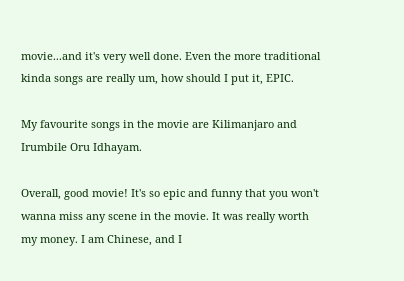movie...and it's very well done. Even the more traditional kinda songs are really um, how should I put it, EPIC.

My favourite songs in the movie are Kilimanjaro and Irumbile Oru Idhayam.

Overall, good movie! It's so epic and funny that you won't wanna miss any scene in the movie. It was really worth my money. I am Chinese, and I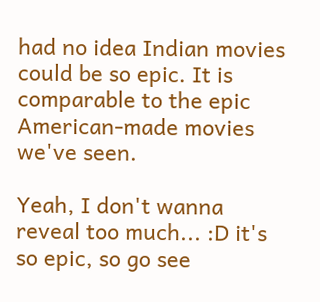had no idea Indian movies could be so epic. It is comparable to the epic American-made movies we've seen.

Yeah, I don't wanna reveal too much... :D it's so epic, so go see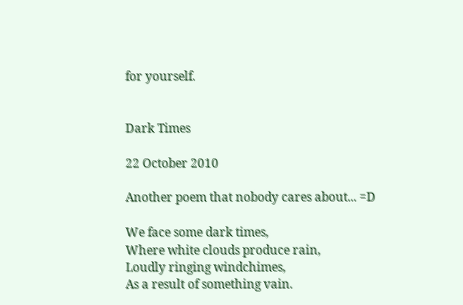for yourself.


Dark Times

22 October 2010

Another poem that nobody cares about... =D

We face some dark times,
Where white clouds produce rain,
Loudly ringing windchimes,
As a result of something vain.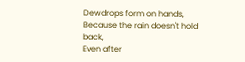Dewdrops form on hands,
Because the rain doesn't hold back,
Even after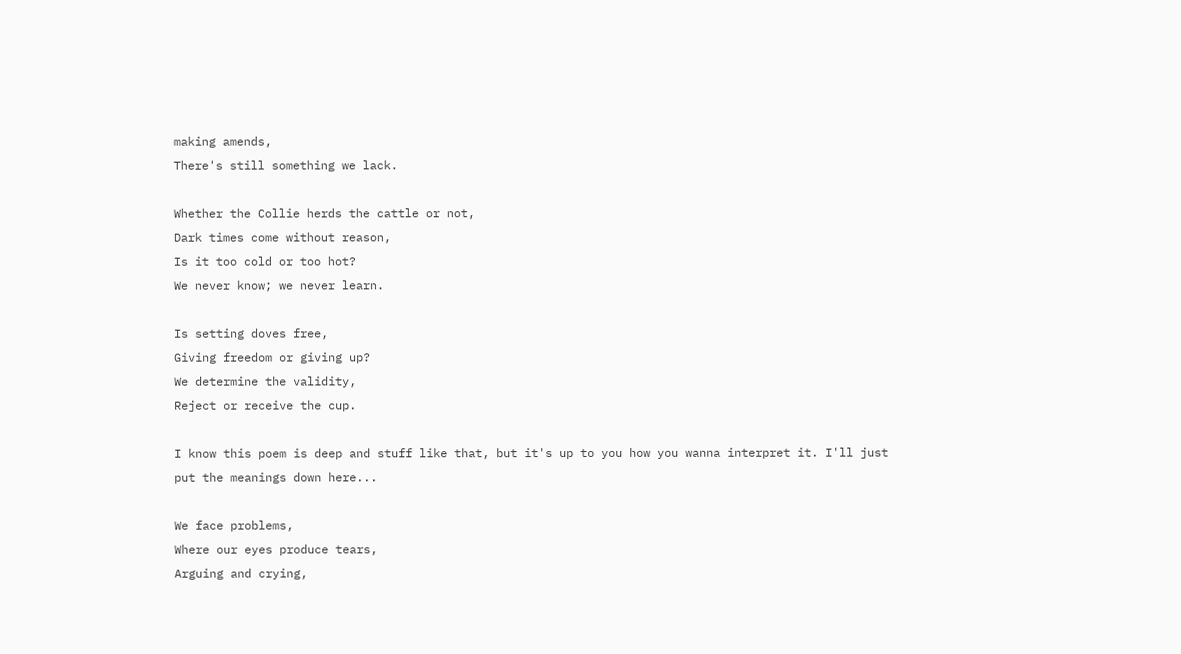making amends,
There's still something we lack.

Whether the Collie herds the cattle or not,
Dark times come without reason,
Is it too cold or too hot?
We never know; we never learn.

Is setting doves free,
Giving freedom or giving up?
We determine the validity,
Reject or receive the cup.

I know this poem is deep and stuff like that, but it's up to you how you wanna interpret it. I'll just put the meanings down here...

We face problems,
Where our eyes produce tears,
Arguing and crying,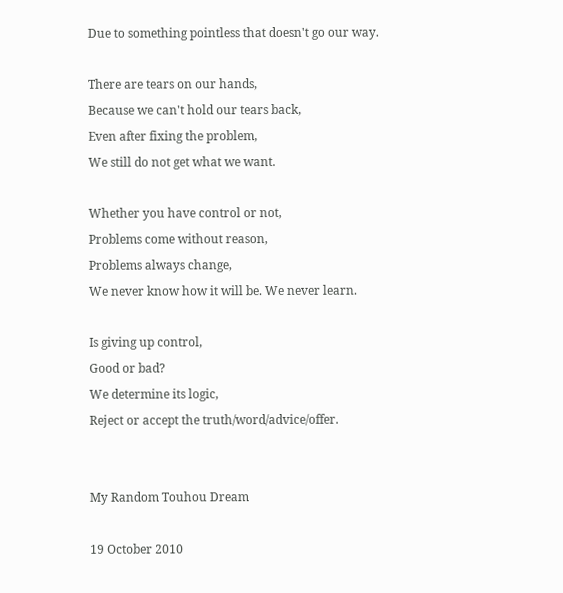Due to something pointless that doesn't go our way.

There are tears on our hands,
Because we can't hold our tears back,
Even after fixing the problem,
We still do not get what we want.

Whether you have control or not,
Problems come without reason,
Problems always change,
We never know how it will be. We never learn.

Is giving up control,
Good or bad?
We determine its logic,
Reject or accept the truth/word/advice/offer.


My Random Touhou Dream

19 October 2010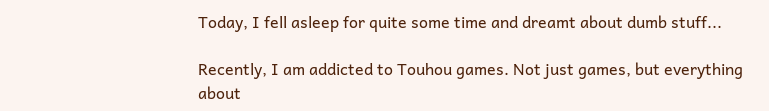Today, I fell asleep for quite some time and dreamt about dumb stuff...

Recently, I am addicted to Touhou games. Not just games, but everything about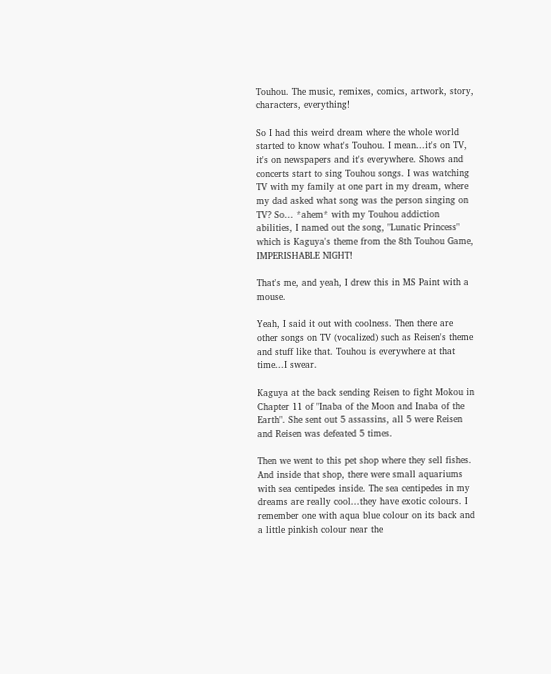Touhou. The music, remixes, comics, artwork, story, characters, everything!

So I had this weird dream where the whole world started to know what's Touhou. I mean...it's on TV, it's on newspapers and it's everywhere. Shows and concerts start to sing Touhou songs. I was watching TV with my family at one part in my dream, where my dad asked what song was the person singing on TV? So... *ahem* with my Touhou addiction abilities, I named out the song, "Lunatic Princess" which is Kaguya's theme from the 8th Touhou Game, IMPERISHABLE NIGHT!

That's me, and yeah, I drew this in MS Paint with a mouse.

Yeah, I said it out with coolness. Then there are other songs on TV (vocalized) such as Reisen's theme and stuff like that. Touhou is everywhere at that time...I swear.

Kaguya at the back sending Reisen to fight Mokou in Chapter 11 of "Inaba of the Moon and Inaba of the Earth". She sent out 5 assassins, all 5 were Reisen and Reisen was defeated 5 times.

Then we went to this pet shop where they sell fishes. And inside that shop, there were small aquariums with sea centipedes inside. The sea centipedes in my dreams are really cool...they have exotic colours. I remember one with aqua blue colour on its back and a little pinkish colour near the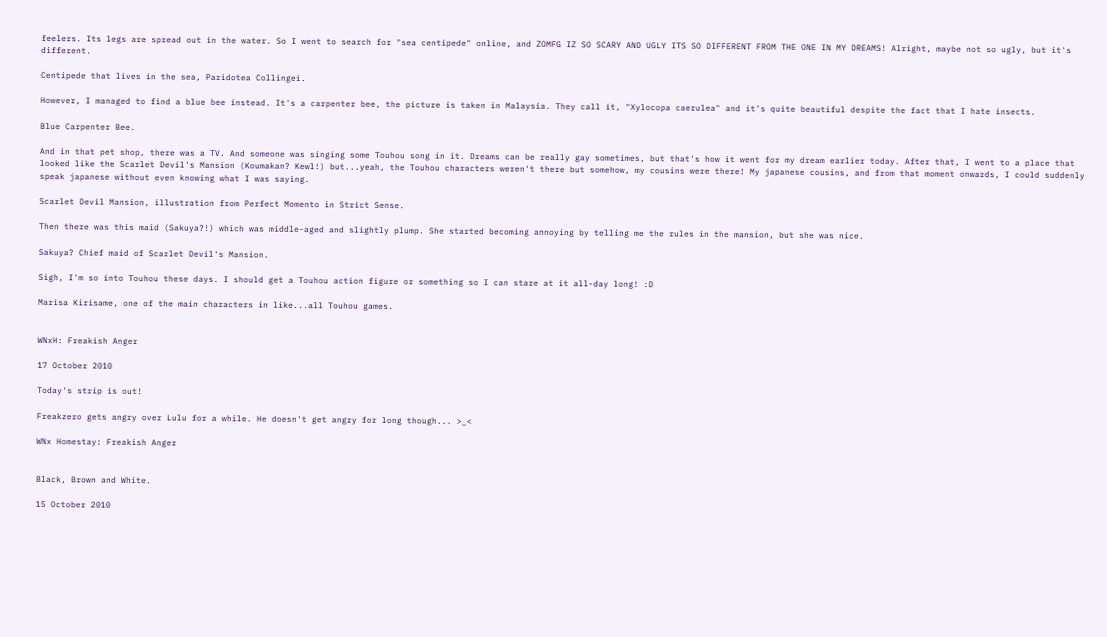feelers. Its legs are spread out in the water. So I went to search for "sea centipede" online, and ZOMFG IZ SO SCARY AND UGLY ITS SO DIFFERENT FROM THE ONE IN MY DREAMS! Alright, maybe not so ugly, but it's different.

Centipede that lives in the sea, Paridotea Collingei.

However, I managed to find a blue bee instead. It's a carpenter bee, the picture is taken in Malaysia. They call it, "Xylocopa caerulea" and it's quite beautiful despite the fact that I hate insects.

Blue Carpenter Bee.

And in that pet shop, there was a TV. And someone was singing some Touhou song in it. Dreams can be really gay sometimes, but that's how it went for my dream earlier today. After that, I went to a place that looked like the Scarlet Devil's Mansion (Koumakan? Kewl!) but...yeah, the Touhou characters weren't there but somehow, my cousins were there! My japanese cousins, and from that moment onwards, I could suddenly speak japanese without even knowing what I was saying.

Scarlet Devil Mansion, illustration from Perfect Momento in Strict Sense.

Then there was this maid (Sakuya?!) which was middle-aged and slightly plump. She started becoming annoying by telling me the rules in the mansion, but she was nice.

Sakuya? Chief maid of Scarlet Devil's Mansion.

Sigh, I'm so into Touhou these days. I should get a Touhou action figure or something so I can stare at it all-day long! :D

Marisa Kirisame, one of the main characters in like...all Touhou games.


WNxH: Freakish Anger

17 October 2010

Today's strip is out!

Freakzero gets angry over Lulu for a while. He doesn't get angry for long though... >_<

WNx Homestay: Freakish Anger


Black, Brown and White.

15 October 2010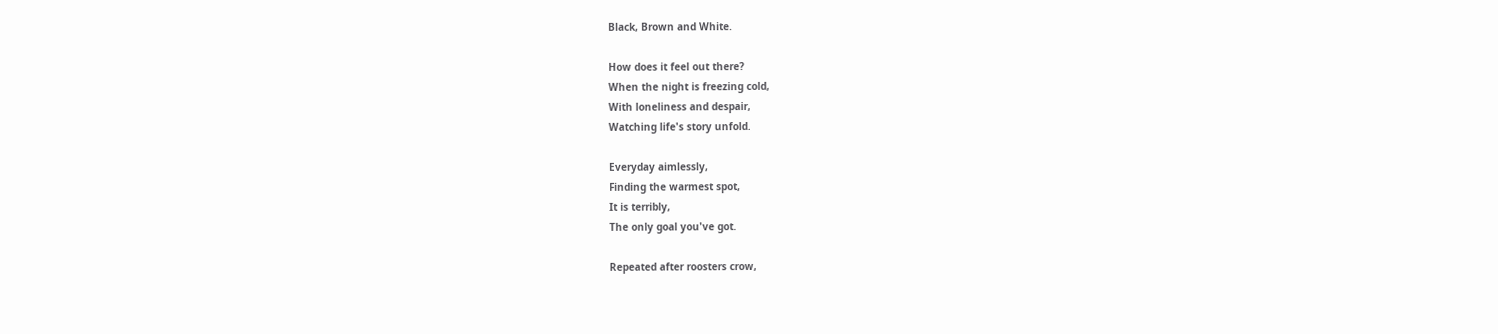Black, Brown and White.

How does it feel out there?
When the night is freezing cold,
With loneliness and despair,
Watching life's story unfold.

Everyday aimlessly,
Finding the warmest spot,
It is terribly,
The only goal you've got.

Repeated after roosters crow,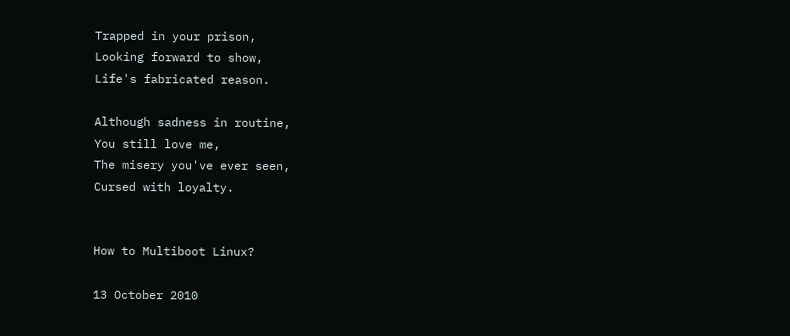Trapped in your prison,
Looking forward to show,
Life's fabricated reason.

Although sadness in routine,
You still love me,
The misery you've ever seen,
Cursed with loyalty.


How to Multiboot Linux?

13 October 2010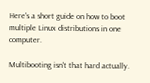Here's a short guide on how to boot multiple Linux distributions in one computer.

Multibooting isn't that hard actually.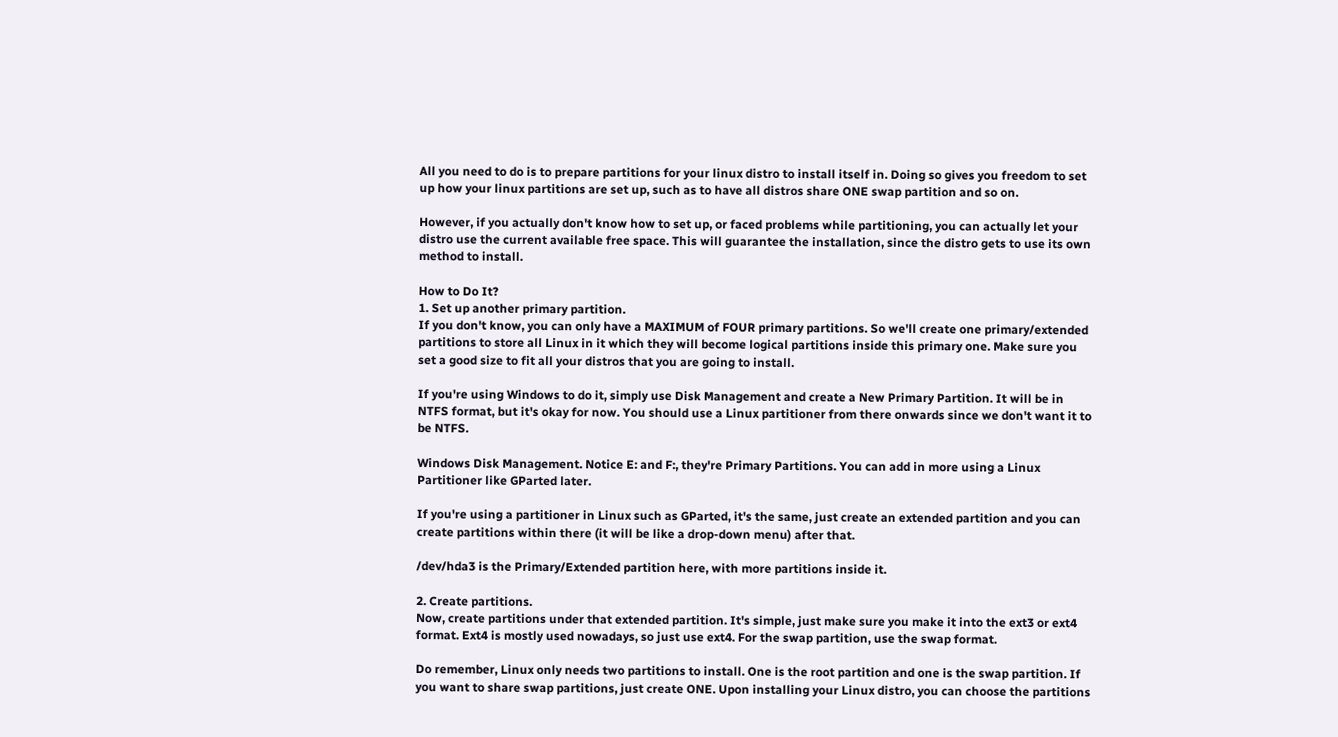All you need to do is to prepare partitions for your linux distro to install itself in. Doing so gives you freedom to set up how your linux partitions are set up, such as to have all distros share ONE swap partition and so on.

However, if you actually don't know how to set up, or faced problems while partitioning, you can actually let your distro use the current available free space. This will guarantee the installation, since the distro gets to use its own method to install.

How to Do It?
1. Set up another primary partition.
If you don't know, you can only have a MAXIMUM of FOUR primary partitions. So we'll create one primary/extended partitions to store all Linux in it which they will become logical partitions inside this primary one. Make sure you set a good size to fit all your distros that you are going to install.

If you're using Windows to do it, simply use Disk Management and create a New Primary Partition. It will be in NTFS format, but it's okay for now. You should use a Linux partitioner from there onwards since we don't want it to be NTFS.

Windows Disk Management. Notice E: and F:, they're Primary Partitions. You can add in more using a Linux Partitioner like GParted later.

If you're using a partitioner in Linux such as GParted, it's the same, just create an extended partition and you can create partitions within there (it will be like a drop-down menu) after that.

/dev/hda3 is the Primary/Extended partition here, with more partitions inside it.

2. Create partitions.
Now, create partitions under that extended partition. It's simple, just make sure you make it into the ext3 or ext4 format. Ext4 is mostly used nowadays, so just use ext4. For the swap partition, use the swap format.

Do remember, Linux only needs two partitions to install. One is the root partition and one is the swap partition. If you want to share swap partitions, just create ONE. Upon installing your Linux distro, you can choose the partitions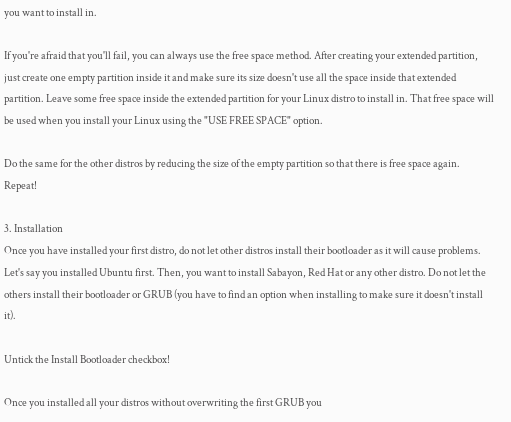you want to install in.

If you're afraid that you'll fail, you can always use the free space method. After creating your extended partition, just create one empty partition inside it and make sure its size doesn't use all the space inside that extended partition. Leave some free space inside the extended partition for your Linux distro to install in. That free space will be used when you install your Linux using the "USE FREE SPACE" option.

Do the same for the other distros by reducing the size of the empty partition so that there is free space again. Repeat!

3. Installation
Once you have installed your first distro, do not let other distros install their bootloader as it will cause problems. Let's say you installed Ubuntu first. Then, you want to install Sabayon, Red Hat or any other distro. Do not let the others install their bootloader or GRUB (you have to find an option when installing to make sure it doesn't install it).

Untick the Install Bootloader checkbox!

Once you installed all your distros without overwriting the first GRUB you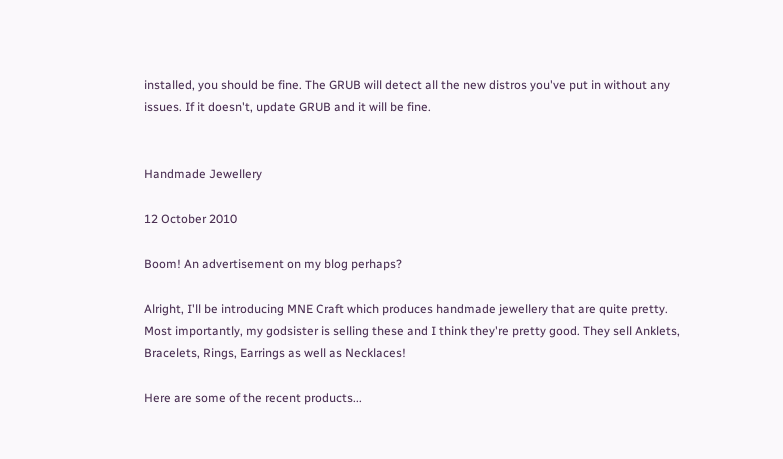installed, you should be fine. The GRUB will detect all the new distros you've put in without any issues. If it doesn't, update GRUB and it will be fine.


Handmade Jewellery

12 October 2010

Boom! An advertisement on my blog perhaps?

Alright, I'll be introducing MNE Craft which produces handmade jewellery that are quite pretty. Most importantly, my godsister is selling these and I think they're pretty good. They sell Anklets, Bracelets, Rings, Earrings as well as Necklaces!

Here are some of the recent products...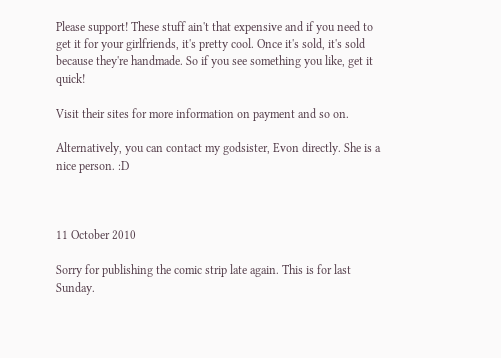Please support! These stuff ain't that expensive and if you need to get it for your girlfriends, it's pretty cool. Once it's sold, it's sold because they're handmade. So if you see something you like, get it quick!

Visit their sites for more information on payment and so on.

Alternatively, you can contact my godsister, Evon directly. She is a nice person. :D



11 October 2010

Sorry for publishing the comic strip late again. This is for last Sunday.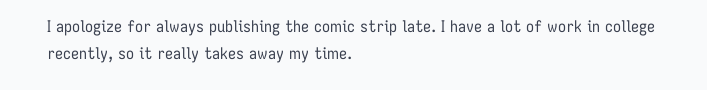I apologize for always publishing the comic strip late. I have a lot of work in college recently, so it really takes away my time.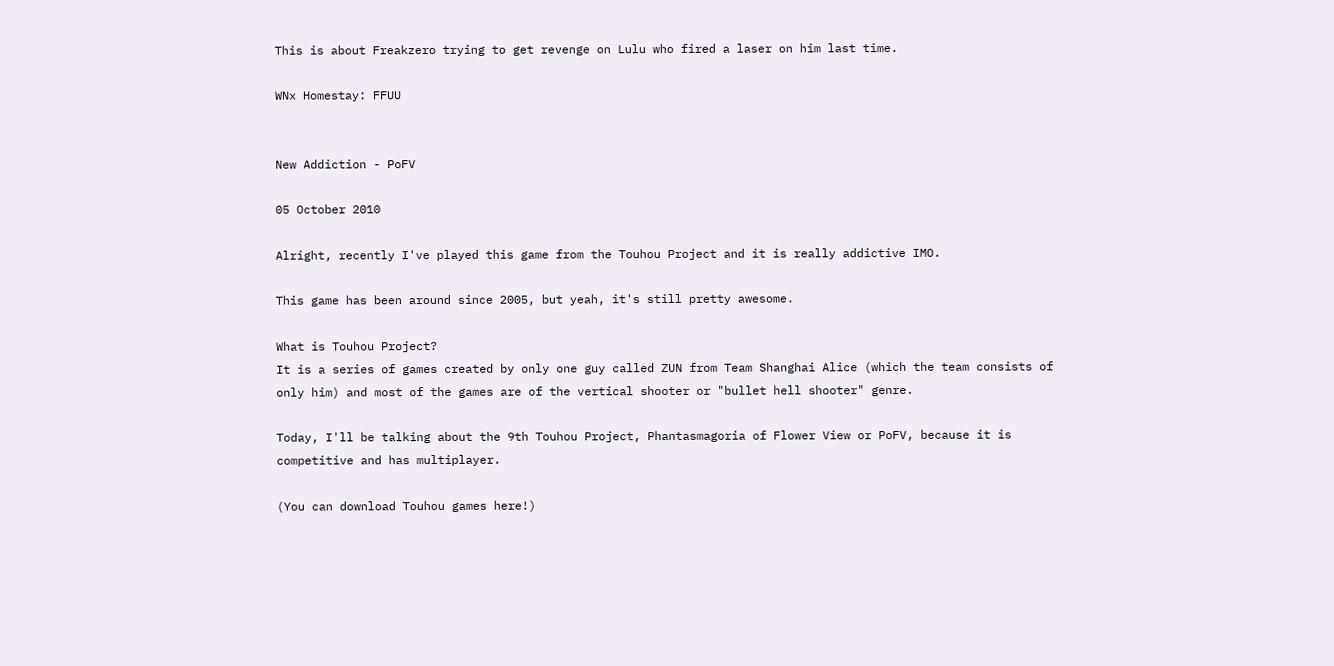This is about Freakzero trying to get revenge on Lulu who fired a laser on him last time.

WNx Homestay: FFUU


New Addiction - PoFV

05 October 2010

Alright, recently I've played this game from the Touhou Project and it is really addictive IMO.

This game has been around since 2005, but yeah, it's still pretty awesome.

What is Touhou Project?
It is a series of games created by only one guy called ZUN from Team Shanghai Alice (which the team consists of only him) and most of the games are of the vertical shooter or "bullet hell shooter" genre.

Today, I'll be talking about the 9th Touhou Project, Phantasmagoria of Flower View or PoFV, because it is competitive and has multiplayer.

(You can download Touhou games here!)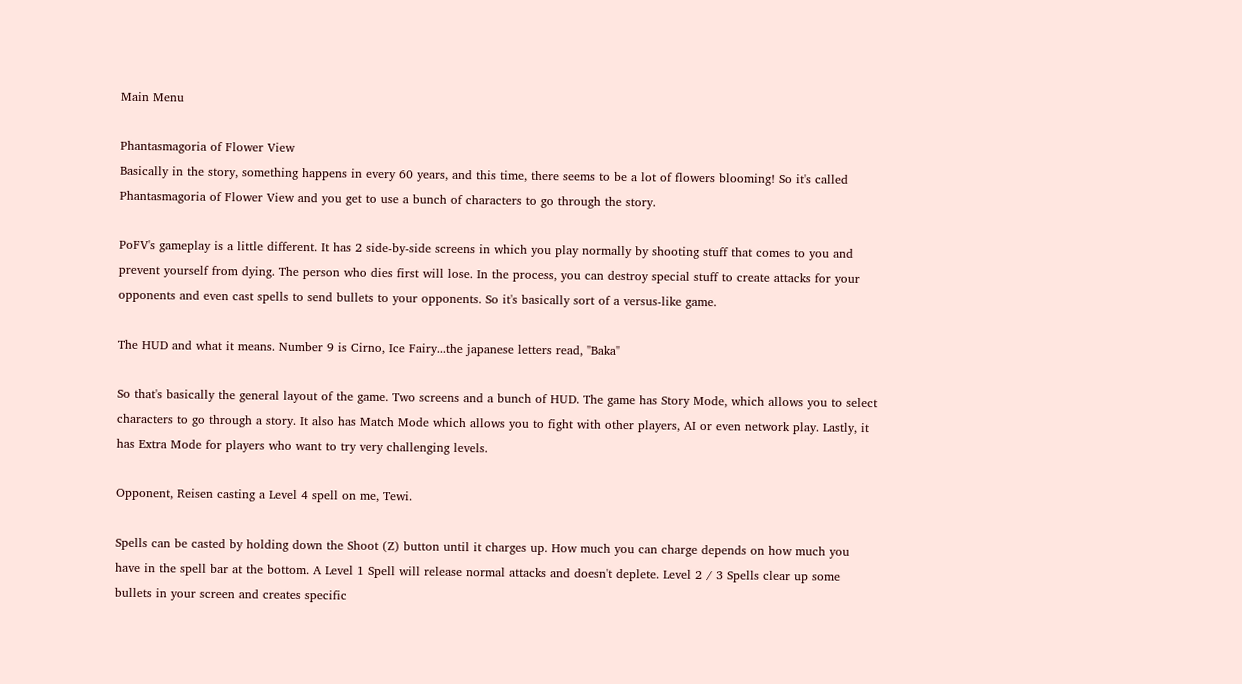Main Menu

Phantasmagoria of Flower View
Basically in the story, something happens in every 60 years, and this time, there seems to be a lot of flowers blooming! So it's called Phantasmagoria of Flower View and you get to use a bunch of characters to go through the story.

PoFV's gameplay is a little different. It has 2 side-by-side screens in which you play normally by shooting stuff that comes to you and prevent yourself from dying. The person who dies first will lose. In the process, you can destroy special stuff to create attacks for your opponents and even cast spells to send bullets to your opponents. So it's basically sort of a versus-like game.

The HUD and what it means. Number 9 is Cirno, Ice Fairy...the japanese letters read, "Baka"

So that's basically the general layout of the game. Two screens and a bunch of HUD. The game has Story Mode, which allows you to select characters to go through a story. It also has Match Mode which allows you to fight with other players, AI or even network play. Lastly, it has Extra Mode for players who want to try very challenging levels.

Opponent, Reisen casting a Level 4 spell on me, Tewi.

Spells can be casted by holding down the Shoot (Z) button until it charges up. How much you can charge depends on how much you have in the spell bar at the bottom. A Level 1 Spell will release normal attacks and doesn't deplete. Level 2 / 3 Spells clear up some bullets in your screen and creates specific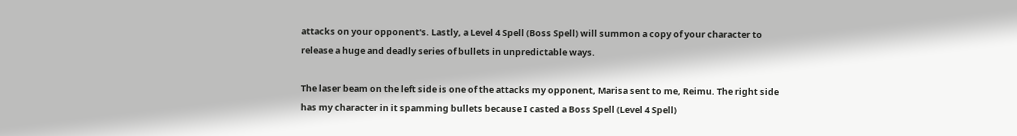attacks on your opponent's. Lastly, a Level 4 Spell (Boss Spell) will summon a copy of your character to release a huge and deadly series of bullets in unpredictable ways.

The laser beam on the left side is one of the attacks my opponent, Marisa sent to me, Reimu. The right side has my character in it spamming bullets because I casted a Boss Spell (Level 4 Spell)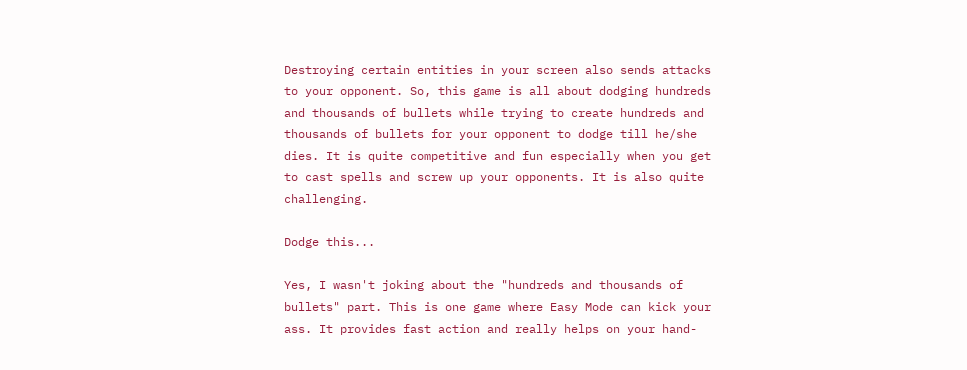Destroying certain entities in your screen also sends attacks to your opponent. So, this game is all about dodging hundreds and thousands of bullets while trying to create hundreds and thousands of bullets for your opponent to dodge till he/she dies. It is quite competitive and fun especially when you get to cast spells and screw up your opponents. It is also quite challenging.

Dodge this...

Yes, I wasn't joking about the "hundreds and thousands of bullets" part. This is one game where Easy Mode can kick your ass. It provides fast action and really helps on your hand-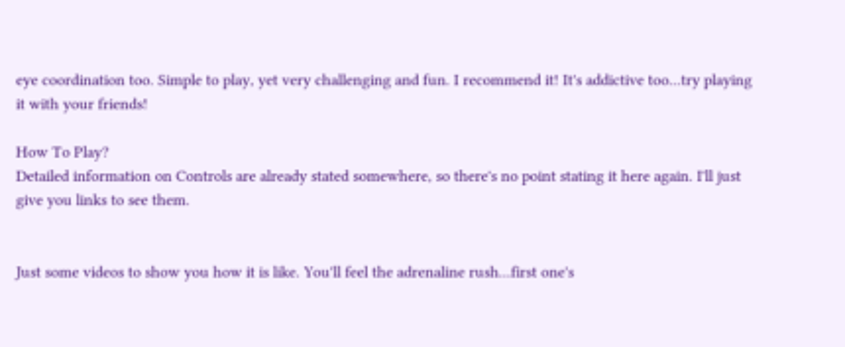eye coordination too. Simple to play, yet very challenging and fun. I recommend it! It's addictive too...try playing it with your friends!

How To Play?
Detailed information on Controls are already stated somewhere, so there's no point stating it here again. I'll just give you links to see them.


Just some videos to show you how it is like. You'll feel the adrenaline rush...first one's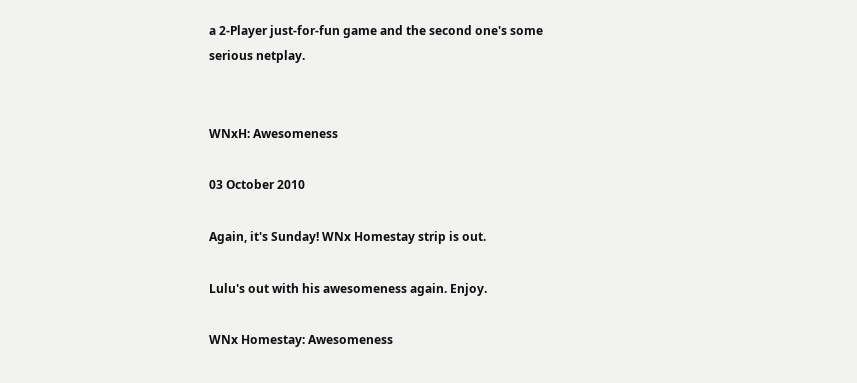a 2-Player just-for-fun game and the second one's some serious netplay.


WNxH: Awesomeness

03 October 2010

Again, it's Sunday! WNx Homestay strip is out.

Lulu's out with his awesomeness again. Enjoy.

WNx Homestay: Awesomeness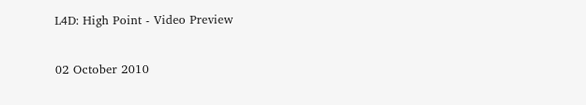L4D: High Point - Video Preview

02 October 2010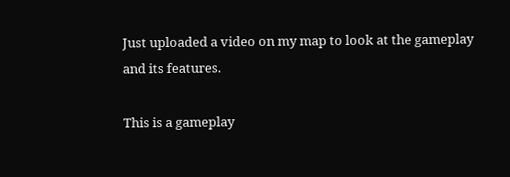Just uploaded a video on my map to look at the gameplay and its features.

This is a gameplay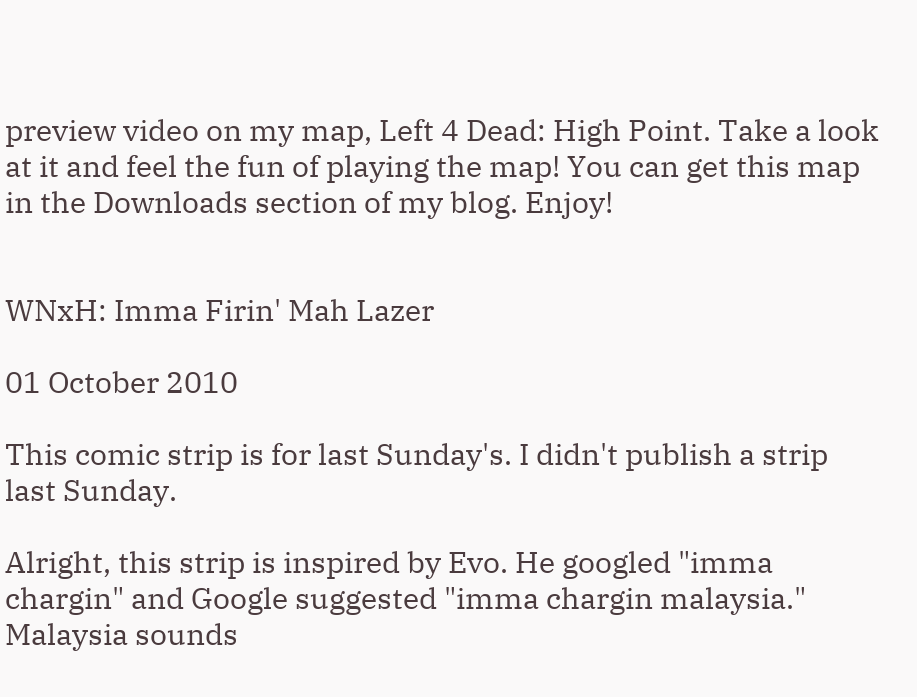preview video on my map, Left 4 Dead: High Point. Take a look at it and feel the fun of playing the map! You can get this map in the Downloads section of my blog. Enjoy!


WNxH: Imma Firin' Mah Lazer

01 October 2010

This comic strip is for last Sunday's. I didn't publish a strip last Sunday.

Alright, this strip is inspired by Evo. He googled "imma chargin" and Google suggested "imma chargin malaysia." Malaysia sounds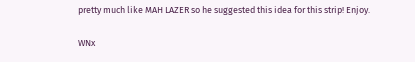pretty much like MAH LAZER so he suggested this idea for this strip! Enjoy.

WNx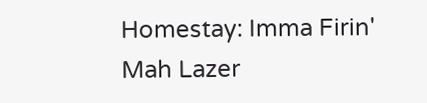Homestay: Imma Firin' Mah Lazer